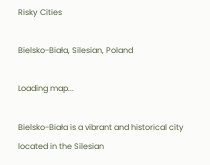Risky Cities

Bielsko-Biała, Silesian, Poland

Loading map...

Bielsko-Biała is a vibrant and historical city located in the Silesian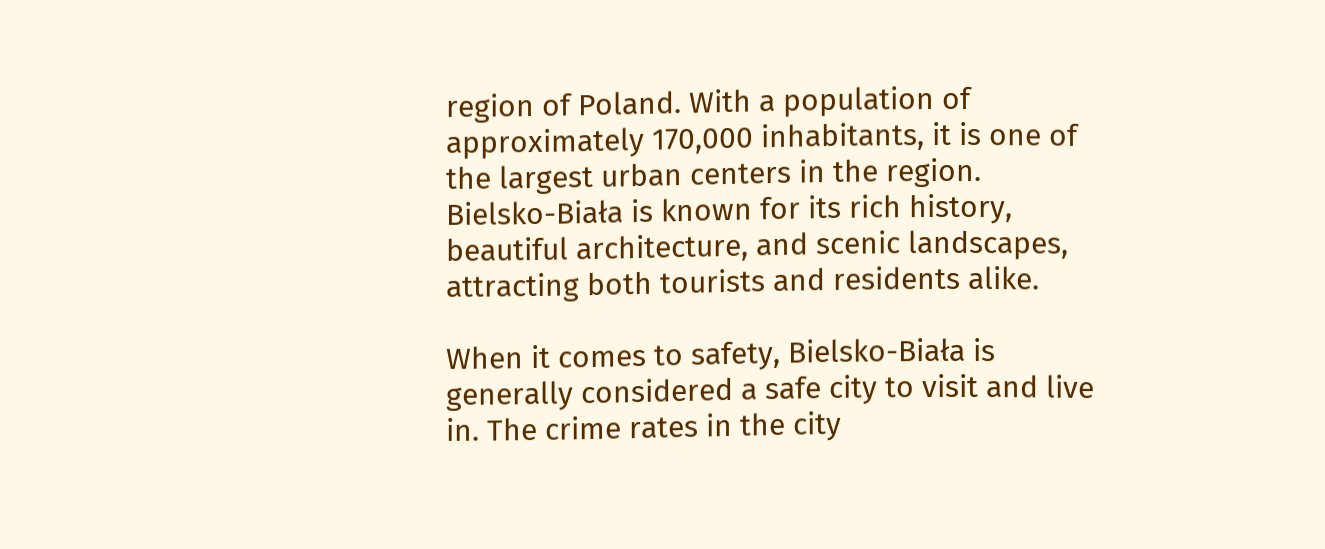region of Poland. With a population of approximately 170,000 inhabitants, it is one of the largest urban centers in the region. Bielsko-Biała is known for its rich history, beautiful architecture, and scenic landscapes, attracting both tourists and residents alike.

When it comes to safety, Bielsko-Biała is generally considered a safe city to visit and live in. The crime rates in the city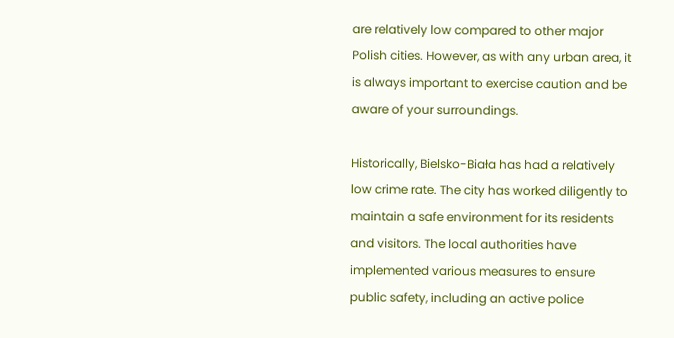are relatively low compared to other major Polish cities. However, as with any urban area, it is always important to exercise caution and be aware of your surroundings.

Historically, Bielsko-Biała has had a relatively low crime rate. The city has worked diligently to maintain a safe environment for its residents and visitors. The local authorities have implemented various measures to ensure public safety, including an active police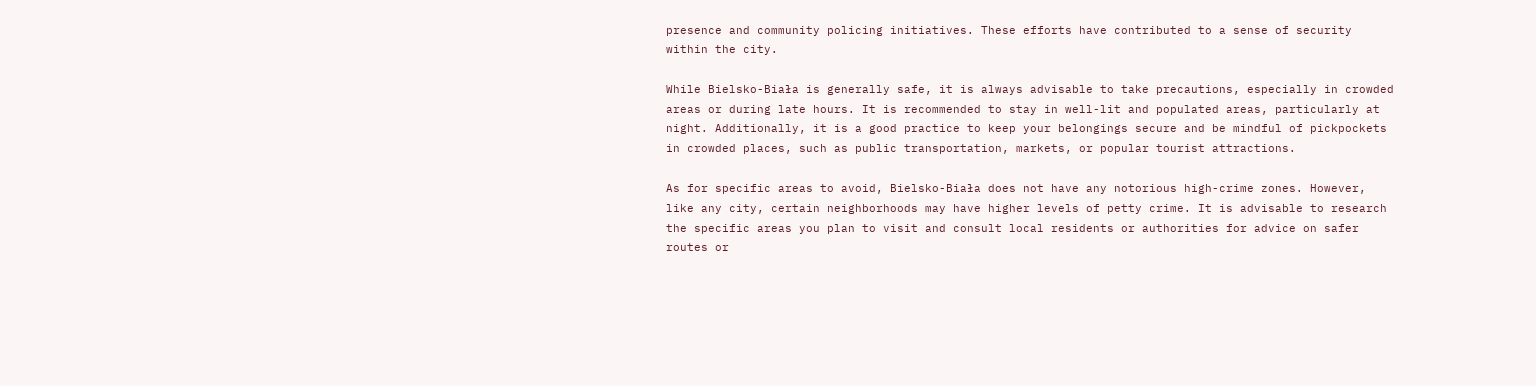presence and community policing initiatives. These efforts have contributed to a sense of security within the city.

While Bielsko-Biała is generally safe, it is always advisable to take precautions, especially in crowded areas or during late hours. It is recommended to stay in well-lit and populated areas, particularly at night. Additionally, it is a good practice to keep your belongings secure and be mindful of pickpockets in crowded places, such as public transportation, markets, or popular tourist attractions.

As for specific areas to avoid, Bielsko-Biała does not have any notorious high-crime zones. However, like any city, certain neighborhoods may have higher levels of petty crime. It is advisable to research the specific areas you plan to visit and consult local residents or authorities for advice on safer routes or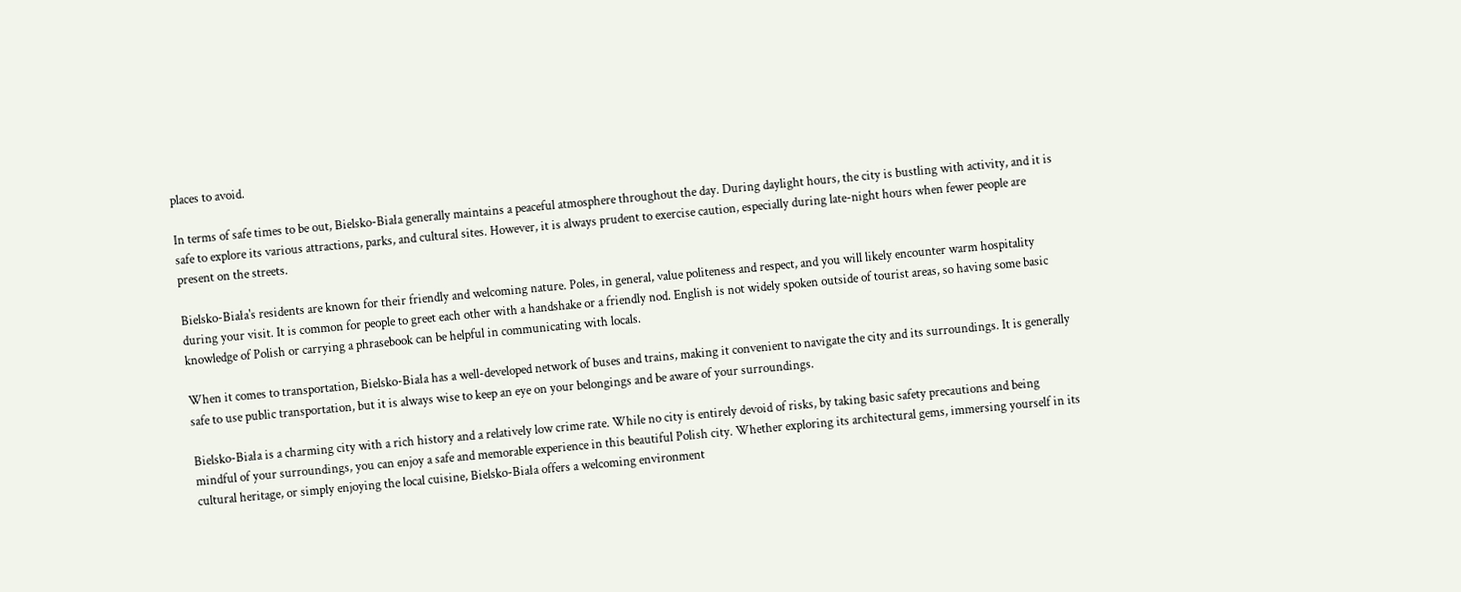places to avoid.

In terms of safe times to be out, Bielsko-Biała generally maintains a peaceful atmosphere throughout the day. During daylight hours, the city is bustling with activity, and it is safe to explore its various attractions, parks, and cultural sites. However, it is always prudent to exercise caution, especially during late-night hours when fewer people are present on the streets.

Bielsko-Biała's residents are known for their friendly and welcoming nature. Poles, in general, value politeness and respect, and you will likely encounter warm hospitality during your visit. It is common for people to greet each other with a handshake or a friendly nod. English is not widely spoken outside of tourist areas, so having some basic knowledge of Polish or carrying a phrasebook can be helpful in communicating with locals.

When it comes to transportation, Bielsko-Biała has a well-developed network of buses and trains, making it convenient to navigate the city and its surroundings. It is generally safe to use public transportation, but it is always wise to keep an eye on your belongings and be aware of your surroundings.

Bielsko-Biała is a charming city with a rich history and a relatively low crime rate. While no city is entirely devoid of risks, by taking basic safety precautions and being mindful of your surroundings, you can enjoy a safe and memorable experience in this beautiful Polish city. Whether exploring its architectural gems, immersing yourself in its cultural heritage, or simply enjoying the local cuisine, Bielsko-Biała offers a welcoming environment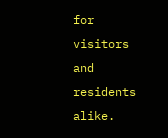for visitors and residents alike.